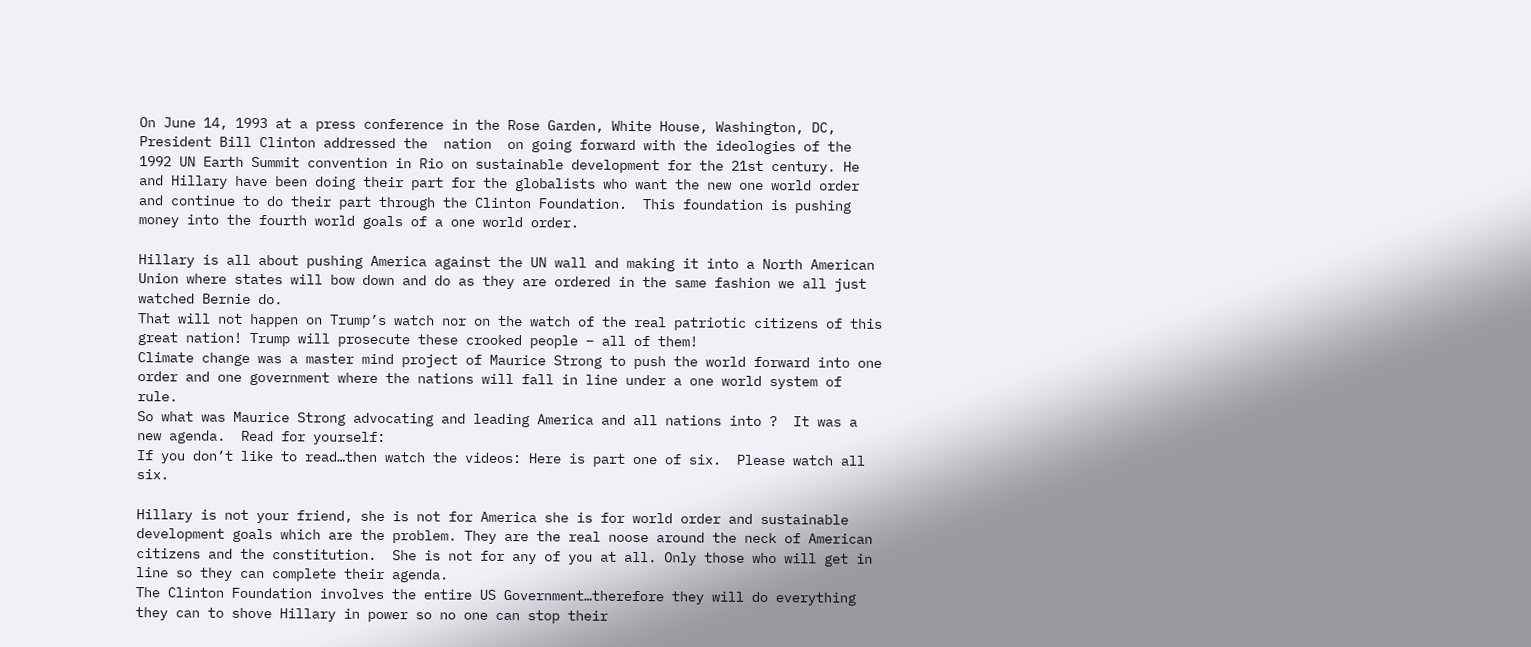On June 14, 1993 at a press conference in the Rose Garden, White House, Washington, DC, President Bill Clinton addressed the  nation  on going forward with the ideologies of the  1992 UN Earth Summit convention in Rio on sustainable development for the 21st century. He and Hillary have been doing their part for the globalists who want the new one world order and continue to do their part through the Clinton Foundation.  This foundation is pushing money into the fourth world goals of a one world order.

Hillary is all about pushing America against the UN wall and making it into a North American Union where states will bow down and do as they are ordered in the same fashion we all just watched Bernie do.
That will not happen on Trump’s watch nor on the watch of the real patriotic citizens of this great nation! Trump will prosecute these crooked people – all of them!
Climate change was a master mind project of Maurice Strong to push the world forward into one order and one government where the nations will fall in line under a one world system of rule.
So what was Maurice Strong advocating and leading America and all nations into ?  It was a new agenda.  Read for yourself:
If you don’t like to read…then watch the videos: Here is part one of six.  Please watch all six.

Hillary is not your friend, she is not for America she is for world order and sustainable development goals which are the problem. They are the real noose around the neck of American citizens and the constitution.  She is not for any of you at all. Only those who will get in line so they can complete their agenda.
The Clinton Foundation involves the entire US Government…therefore they will do everything they can to shove Hillary in power so no one can stop their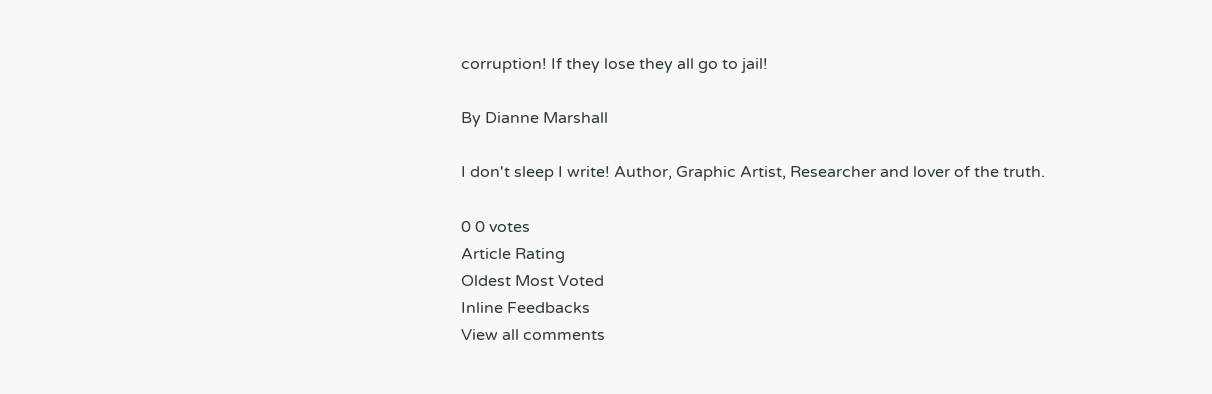corruption! If they lose they all go to jail!

By Dianne Marshall

I don't sleep I write! Author, Graphic Artist, Researcher and lover of the truth.

0 0 votes
Article Rating
Oldest Most Voted
Inline Feedbacks
View all comments